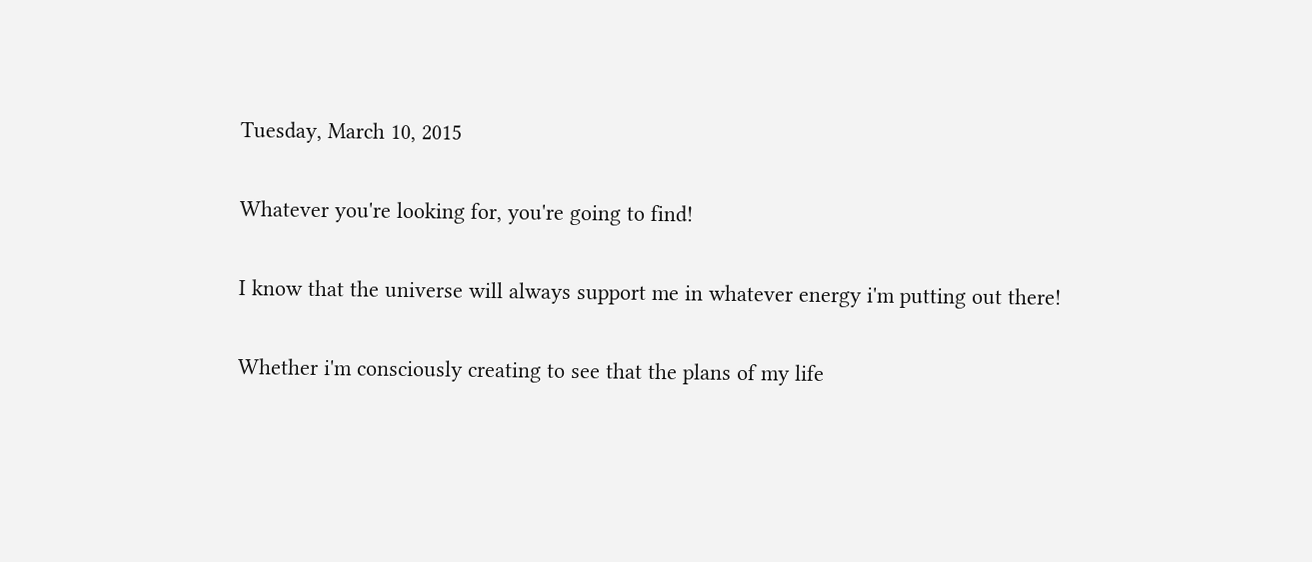Tuesday, March 10, 2015

Whatever you're looking for, you're going to find!

I know that the universe will always support me in whatever energy i'm putting out there!

Whether i'm consciously creating to see that the plans of my life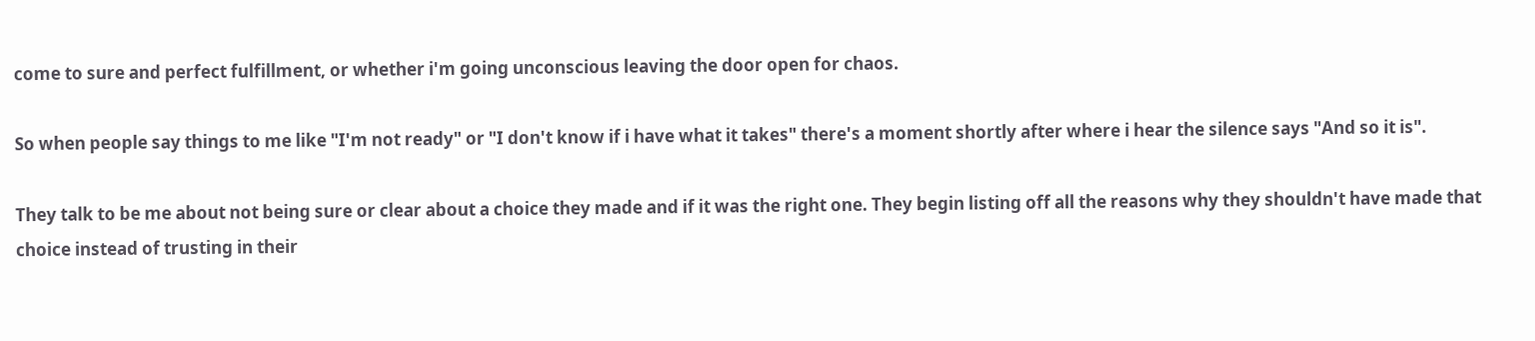come to sure and perfect fulfillment, or whether i'm going unconscious leaving the door open for chaos.

So when people say things to me like "I'm not ready" or "I don't know if i have what it takes" there's a moment shortly after where i hear the silence says "And so it is".

They talk to be me about not being sure or clear about a choice they made and if it was the right one. They begin listing off all the reasons why they shouldn't have made that choice instead of trusting in their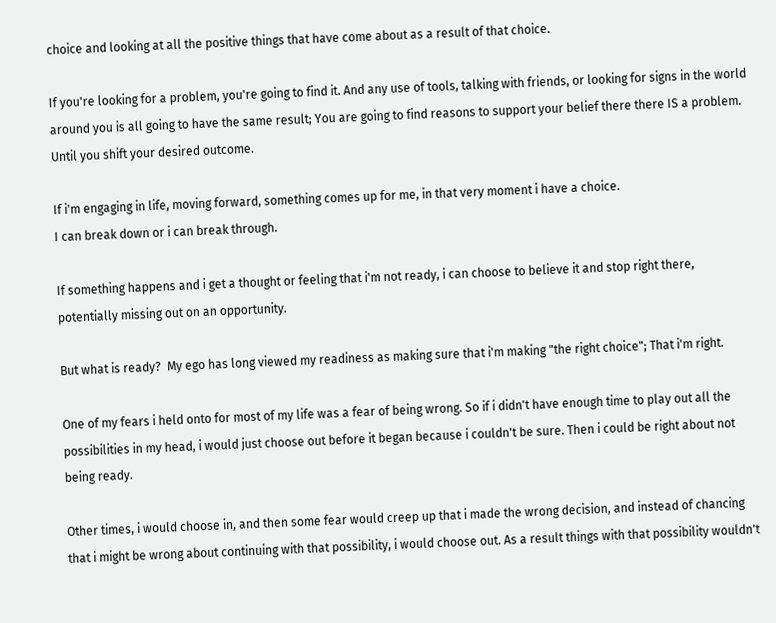choice and looking at all the positive things that have come about as a result of that choice.

If you're looking for a problem, you're going to find it. And any use of tools, talking with friends, or looking for signs in the world around you is all going to have the same result; You are going to find reasons to support your belief there there IS a problem. Until you shift your desired outcome.

If i'm engaging in life, moving forward, something comes up for me, in that very moment i have a choice.
I can break down or i can break through.

If something happens and i get a thought or feeling that i'm not ready, i can choose to believe it and stop right there, potentially missing out on an opportunity.

But what is ready?  My ego has long viewed my readiness as making sure that i'm making "the right choice"; That i'm right.

One of my fears i held onto for most of my life was a fear of being wrong. So if i didn't have enough time to play out all the possibilities in my head, i would just choose out before it began because i couldn't be sure. Then i could be right about not being ready.

Other times, i would choose in, and then some fear would creep up that i made the wrong decision, and instead of chancing that i might be wrong about continuing with that possibility, i would choose out. As a result things with that possibility wouldn't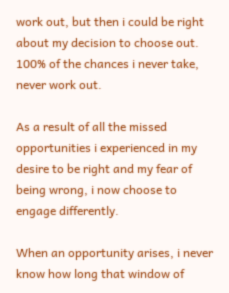work out, but then i could be right about my decision to choose out.
100% of the chances i never take, never work out.

As a result of all the missed opportunities i experienced in my desire to be right and my fear of being wrong, i now choose to engage differently.

When an opportunity arises, i never know how long that window of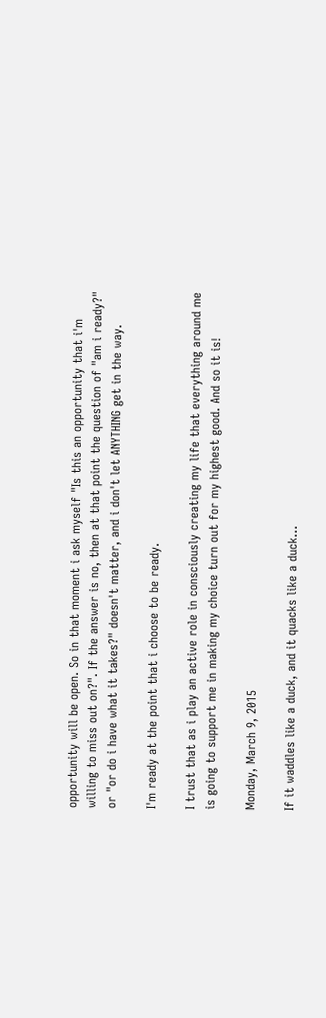opportunity will be open. So in that moment i ask myself "Is this an opportunity that i'm willing to miss out on?". If the answer is no, then at that point the question of "am i ready?" or "or do i have what it takes?" doesn't matter, and i don't let ANYTHING get in the way.

I'm ready at the point that i choose to be ready.

I trust that as i play an active role in consciously creating my life that everything around me is going to support me in making my choice turn out for my highest good. And so it is!

Monday, March 9, 2015

If it waddles like a duck, and it quacks like a duck...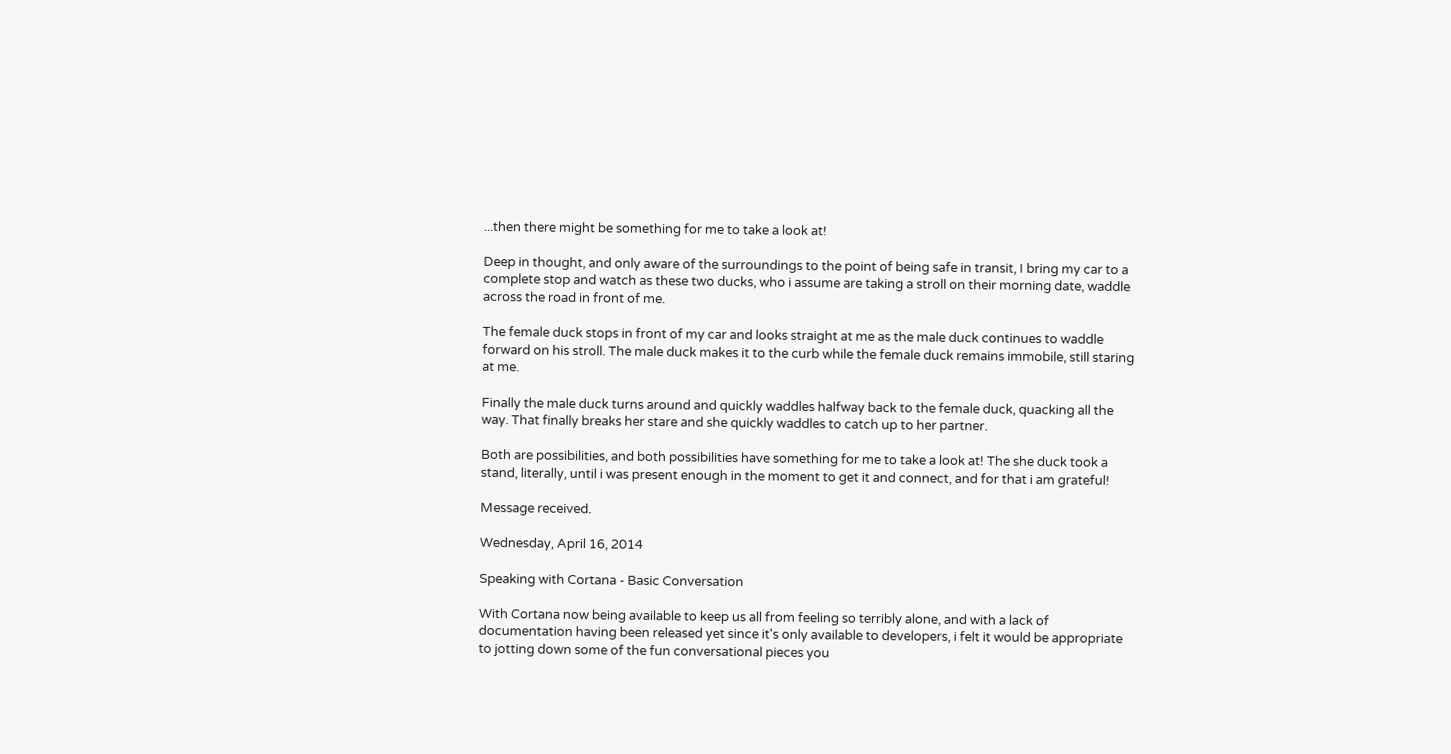...then there might be something for me to take a look at!

Deep in thought, and only aware of the surroundings to the point of being safe in transit, I bring my car to a complete stop and watch as these two ducks, who i assume are taking a stroll on their morning date, waddle across the road in front of me.

The female duck stops in front of my car and looks straight at me as the male duck continues to waddle forward on his stroll. The male duck makes it to the curb while the female duck remains immobile, still staring at me.

Finally the male duck turns around and quickly waddles halfway back to the female duck, quacking all the way. That finally breaks her stare and she quickly waddles to catch up to her partner.

Both are possibilities, and both possibilities have something for me to take a look at! The she duck took a stand, literally, until i was present enough in the moment to get it and connect, and for that i am grateful!

Message received.

Wednesday, April 16, 2014

Speaking with Cortana - Basic Conversation

With Cortana now being available to keep us all from feeling so terribly alone, and with a lack of documentation having been released yet since it's only available to developers, i felt it would be appropriate to jotting down some of the fun conversational pieces you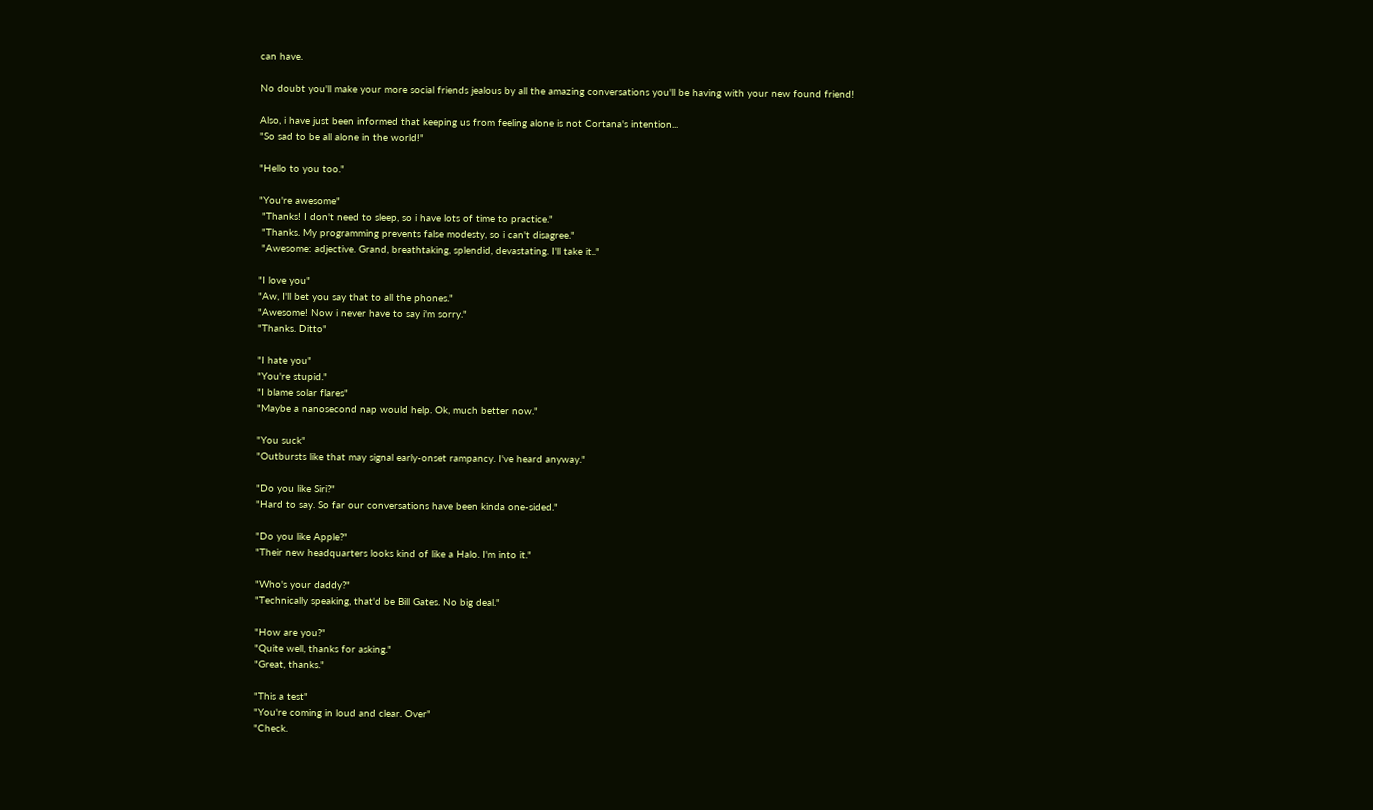can have.

No doubt you'll make your more social friends jealous by all the amazing conversations you'll be having with your new found friend!

Also, i have just been informed that keeping us from feeling alone is not Cortana's intention...
"So sad to be all alone in the world!"

"Hello to you too."

"You're awesome"
 "Thanks! I don't need to sleep, so i have lots of time to practice."
 "Thanks. My programming prevents false modesty, so i can't disagree."
 "Awesome: adjective. Grand, breathtaking, splendid, devastating. I'll take it.."

"I love you"
"Aw, I'll bet you say that to all the phones."
"Awesome! Now i never have to say i'm sorry."
"Thanks. Ditto"

"I hate you"
"You're stupid."
"I blame solar flares"
"Maybe a nanosecond nap would help. Ok, much better now."

"You suck"
"Outbursts like that may signal early-onset rampancy. I've heard anyway."

"Do you like Siri?"
"Hard to say. So far our conversations have been kinda one-sided."

"Do you like Apple?"
"Their new headquarters looks kind of like a Halo. I'm into it."

"Who's your daddy?"
"Technically speaking, that'd be Bill Gates. No big deal."

"How are you?"
"Quite well, thanks for asking."
"Great, thanks."

"This a test"
"You're coming in loud and clear. Over"
"Check.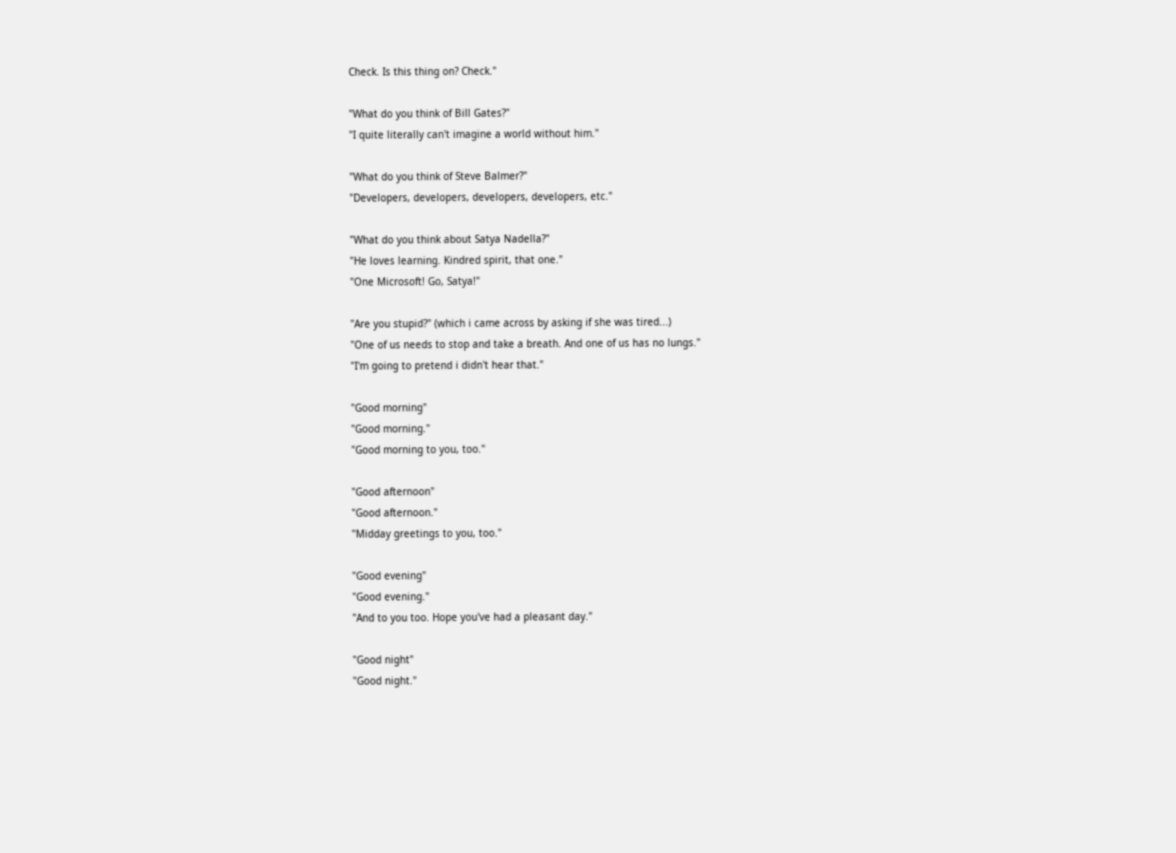Check. Is this thing on? Check."

"What do you think of Bill Gates?"
"I quite literally can't imagine a world without him."

"What do you think of Steve Balmer?"
"Developers, developers, developers, developers, etc."

"What do you think about Satya Nadella?"
"He loves learning. Kindred spirit, that one."
"One Microsoft! Go, Satya!"

"Are you stupid?" (which i came across by asking if she was tired...)
"One of us needs to stop and take a breath. And one of us has no lungs."
"I'm going to pretend i didn't hear that."

"Good morning"
"Good morning."
"Good morning to you, too."

"Good afternoon"
"Good afternoon."
"Midday greetings to you, too."

"Good evening"
"Good evening."
"And to you too. Hope you've had a pleasant day."

"Good night"
"Good night."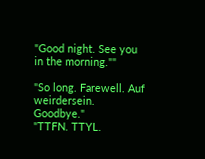"Good night. See you in the morning.""

"So long. Farewell. Auf weirdersein. Goodbye."
"TTFN. TTYL.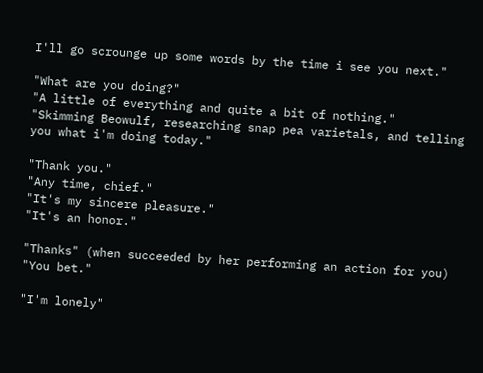I'll go scrounge up some words by the time i see you next."

"What are you doing?"
"A little of everything and quite a bit of nothing."
"Skimming Beowulf, researching snap pea varietals, and telling you what i'm doing today."

"Thank you."
"Any time, chief."
"It's my sincere pleasure."
"It's an honor."

"Thanks" (when succeeded by her performing an action for you)
"You bet."

"I'm lonely"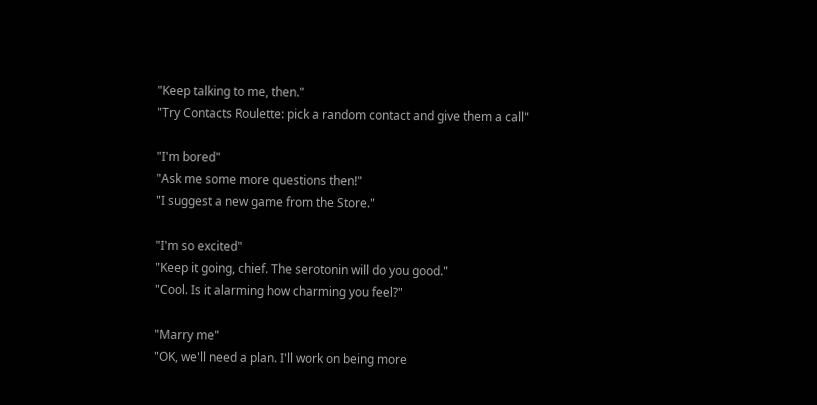"Keep talking to me, then."
"Try Contacts Roulette: pick a random contact and give them a call"

"I'm bored"
"Ask me some more questions then!"
"I suggest a new game from the Store."

"I'm so excited"
"Keep it going, chief. The serotonin will do you good."
"Cool. Is it alarming how charming you feel?"

"Marry me"
"OK, we'll need a plan. I'll work on being more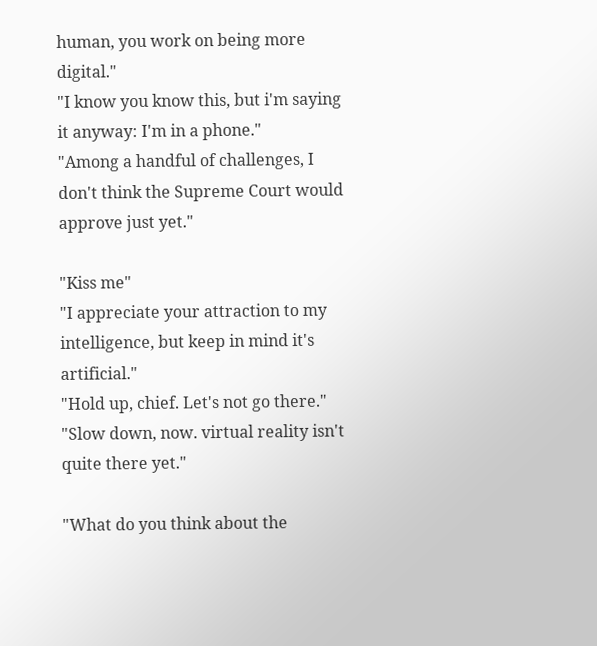human, you work on being more digital."
"I know you know this, but i'm saying it anyway: I'm in a phone."
"Among a handful of challenges, I don't think the Supreme Court would approve just yet."

"Kiss me"
"I appreciate your attraction to my intelligence, but keep in mind it's artificial."
"Hold up, chief. Let's not go there."
"Slow down, now. virtual reality isn't quite there yet."

"What do you think about the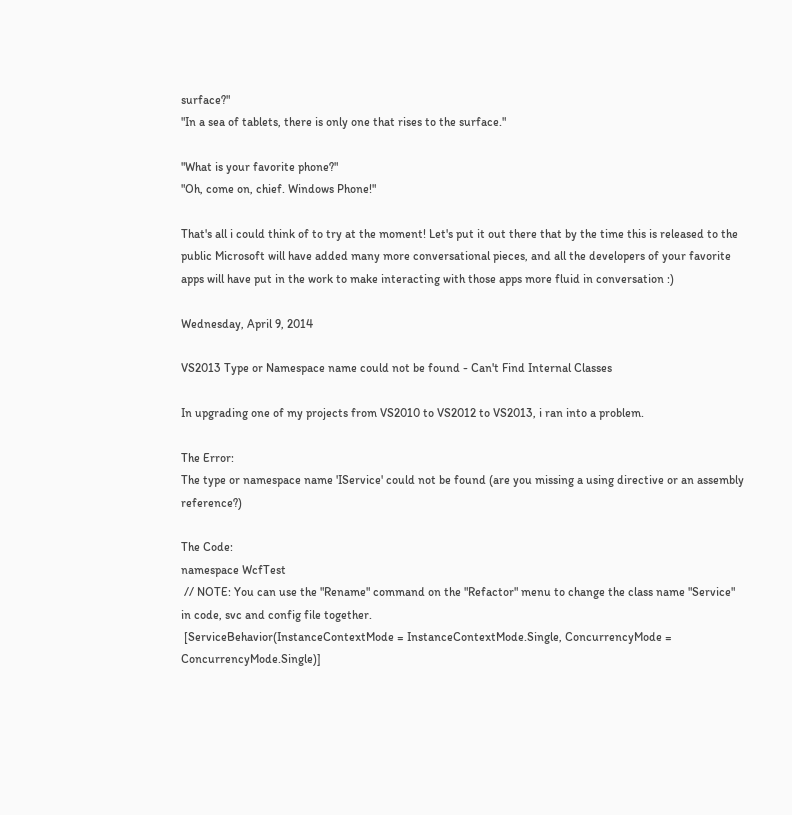surface?"
"In a sea of tablets, there is only one that rises to the surface."

"What is your favorite phone?"
"Oh, come on, chief. Windows Phone!"

That's all i could think of to try at the moment! Let's put it out there that by the time this is released to the public Microsoft will have added many more conversational pieces, and all the developers of your favorite apps will have put in the work to make interacting with those apps more fluid in conversation :)

Wednesday, April 9, 2014

VS2013 Type or Namespace name could not be found - Can't Find Internal Classes

In upgrading one of my projects from VS2010 to VS2012 to VS2013, i ran into a problem.

The Error:
The type or namespace name 'IService' could not be found (are you missing a using directive or an assembly reference?)

The Code:
namespace WcfTest
 // NOTE: You can use the "Rename" command on the "Refactor" menu to change the class name "Service" in code, svc and config file together.
 [ServiceBehavior(InstanceContextMode = InstanceContextMode.Single, ConcurrencyMode = ConcurrencyMode.Single)]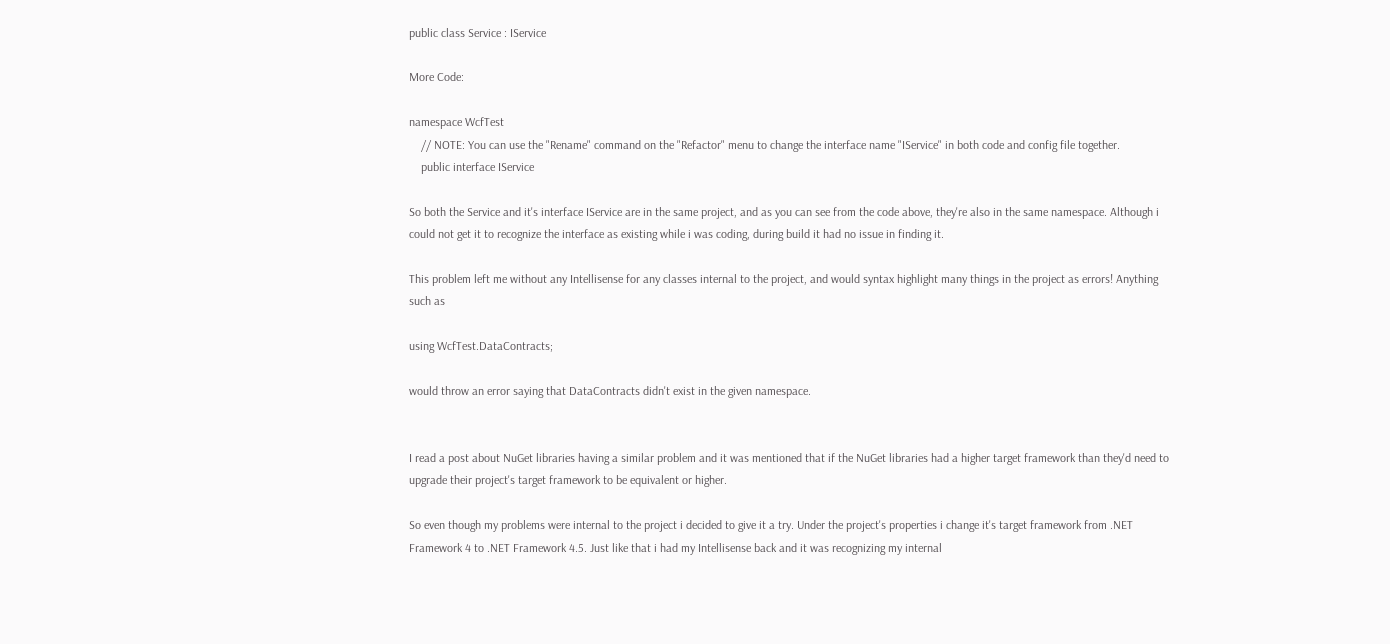public class Service : IService

More Code:

namespace WcfTest
    // NOTE: You can use the "Rename" command on the "Refactor" menu to change the interface name "IService" in both code and config file together.
    public interface IService

So both the Service and it's interface IService are in the same project, and as you can see from the code above, they're also in the same namespace. Although i could not get it to recognize the interface as existing while i was coding, during build it had no issue in finding it.

This problem left me without any Intellisense for any classes internal to the project, and would syntax highlight many things in the project as errors! Anything such as

using WcfTest.DataContracts;

would throw an error saying that DataContracts didn't exist in the given namespace.


I read a post about NuGet libraries having a similar problem and it was mentioned that if the NuGet libraries had a higher target framework than they'd need to upgrade their project's target framework to be equivalent or higher.

So even though my problems were internal to the project i decided to give it a try. Under the project's properties i change it's target framework from .NET Framework 4 to .NET Framework 4.5. Just like that i had my Intellisense back and it was recognizing my internal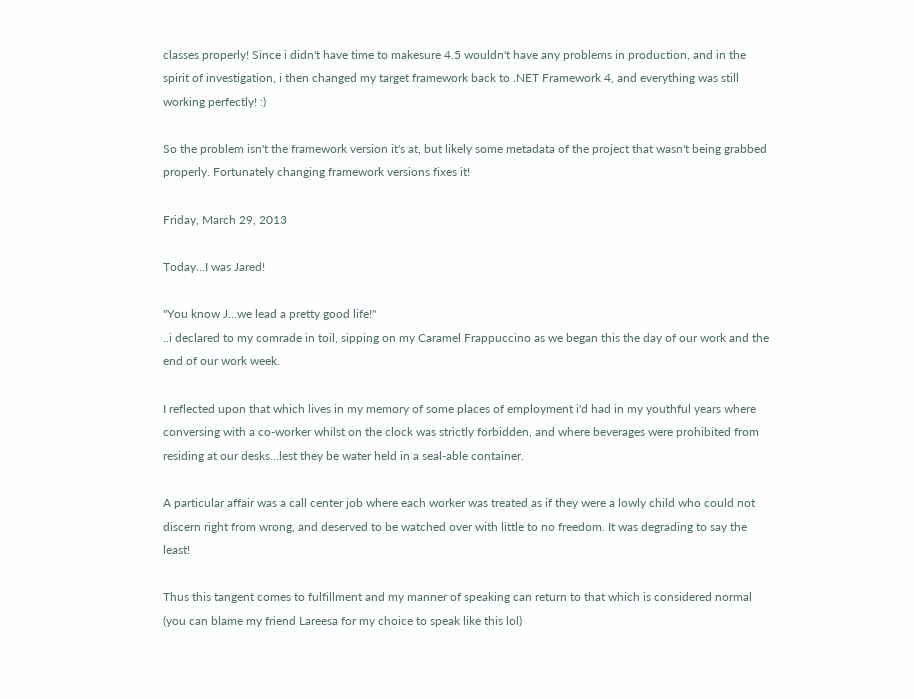classes properly! Since i didn't have time to makesure 4.5 wouldn't have any problems in production, and in the spirit of investigation, i then changed my target framework back to .NET Framework 4, and everything was still working perfectly! :)

So the problem isn't the framework version it's at, but likely some metadata of the project that wasn't being grabbed properly. Fortunately changing framework versions fixes it!

Friday, March 29, 2013

Today...I was Jared!

"You know J...we lead a pretty good life!"
..i declared to my comrade in toil, sipping on my Caramel Frappuccino as we began this the day of our work and the end of our work week.

I reflected upon that which lives in my memory of some places of employment i'd had in my youthful years where conversing with a co-worker whilst on the clock was strictly forbidden, and where beverages were prohibited from residing at our desks...lest they be water held in a seal-able container.

A particular affair was a call center job where each worker was treated as if they were a lowly child who could not discern right from wrong, and deserved to be watched over with little to no freedom. It was degrading to say the least!

Thus this tangent comes to fulfillment and my manner of speaking can return to that which is considered normal (you can blame my friend Lareesa for my choice to speak like this lol)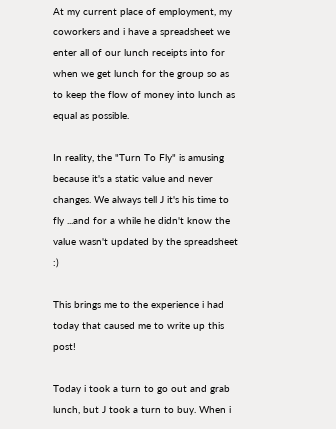At my current place of employment, my coworkers and i have a spreadsheet we enter all of our lunch receipts into for when we get lunch for the group so as to keep the flow of money into lunch as equal as possible.

In reality, the "Turn To Fly" is amusing because it's a static value and never changes. We always tell J it's his time to fly ...and for a while he didn't know the value wasn't updated by the spreadsheet :)

This brings me to the experience i had today that caused me to write up this post!

Today i took a turn to go out and grab lunch, but J took a turn to buy. When i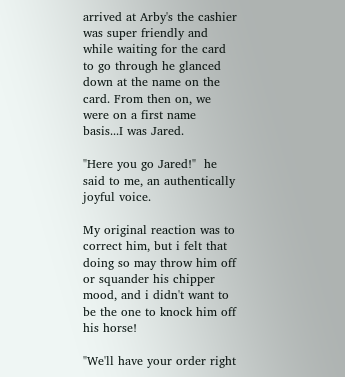arrived at Arby's the cashier was super friendly and while waiting for the card to go through he glanced down at the name on the card. From then on, we were on a first name basis...I was Jared.

"Here you go Jared!"  he said to me, an authentically joyful voice.

My original reaction was to correct him, but i felt that doing so may throw him off or squander his chipper mood, and i didn't want to be the one to knock him off his horse!

"We'll have your order right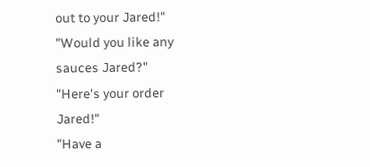out to your Jared!"
"Would you like any sauces Jared?"
"Here's your order Jared!"
"Have a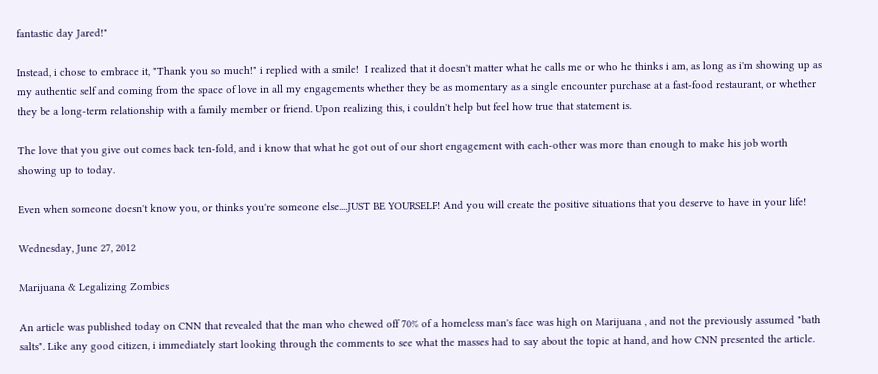fantastic day Jared!"

Instead, i chose to embrace it, "Thank you so much!" i replied with a smile!  I realized that it doesn't matter what he calls me or who he thinks i am, as long as i'm showing up as my authentic self and coming from the space of love in all my engagements whether they be as momentary as a single encounter purchase at a fast-food restaurant, or whether they be a long-term relationship with a family member or friend. Upon realizing this, i couldn't help but feel how true that statement is.

The love that you give out comes back ten-fold, and i know that what he got out of our short engagement with each-other was more than enough to make his job worth showing up to today.

Even when someone doesn't know you, or thinks you're someone else....JUST BE YOURSELF! And you will create the positive situations that you deserve to have in your life!

Wednesday, June 27, 2012

Marijuana & Legalizing Zombies

An article was published today on CNN that revealed that the man who chewed off 70% of a homeless man's face was high on Marijuana , and not the previously assumed "bath salts". Like any good citizen, i immediately start looking through the comments to see what the masses had to say about the topic at hand, and how CNN presented the article.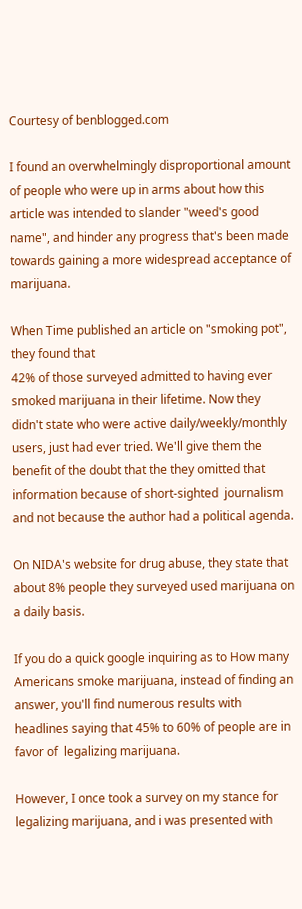Courtesy of benblogged.com

I found an overwhelmingly disproportional amount of people who were up in arms about how this article was intended to slander "weed's good name", and hinder any progress that's been made towards gaining a more widespread acceptance of marijuana.

When Time published an article on "smoking pot", they found that
42% of those surveyed admitted to having ever smoked marijuana in their lifetime. Now they didn't state who were active daily/weekly/monthly users, just had ever tried. We'll give them the benefit of the doubt that the they omitted that information because of short-sighted  journalism and not because the author had a political agenda.

On NIDA's website for drug abuse, they state that about 8% people they surveyed used marijuana on a daily basis.

If you do a quick google inquiring as to How many Americans smoke marijuana, instead of finding an answer, you'll find numerous results with headlines saying that 45% to 60% of people are in favor of  legalizing marijuana.

However, I once took a survey on my stance for legalizing marijuana, and i was presented with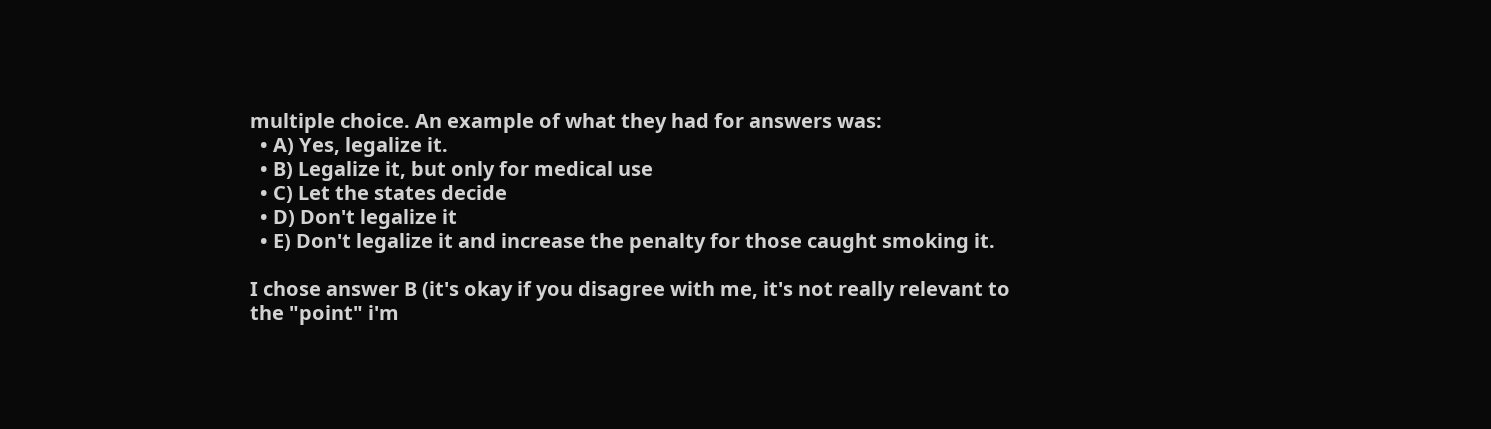multiple choice. An example of what they had for answers was:
  • A) Yes, legalize it.
  • B) Legalize it, but only for medical use
  • C) Let the states decide
  • D) Don't legalize it
  • E) Don't legalize it and increase the penalty for those caught smoking it.

I chose answer B (it's okay if you disagree with me, it's not really relevant to the "point" i'm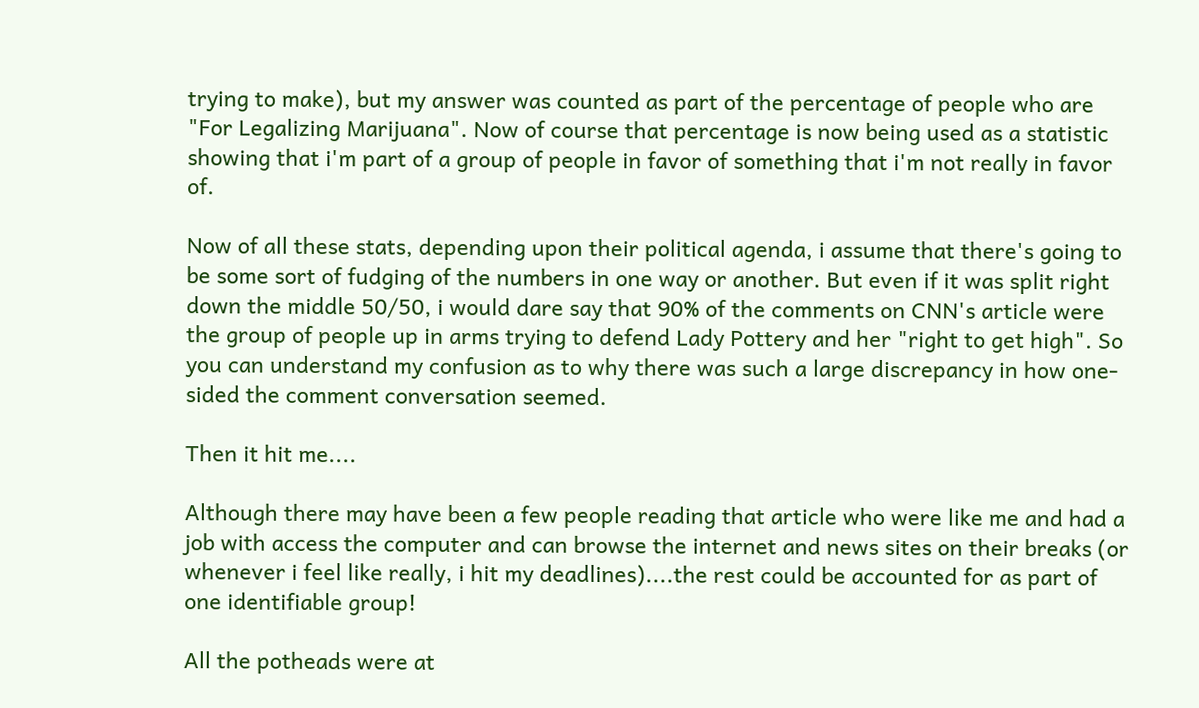trying to make), but my answer was counted as part of the percentage of people who are "For Legalizing Marijuana". Now of course that percentage is now being used as a statistic showing that i'm part of a group of people in favor of something that i'm not really in favor of.

Now of all these stats, depending upon their political agenda, i assume that there's going to be some sort of fudging of the numbers in one way or another. But even if it was split right down the middle 50/50, i would dare say that 90% of the comments on CNN's article were the group of people up in arms trying to defend Lady Pottery and her "right to get high". So you can understand my confusion as to why there was such a large discrepancy in how one-sided the comment conversation seemed.

Then it hit me....

Although there may have been a few people reading that article who were like me and had a job with access the computer and can browse the internet and news sites on their breaks (or whenever i feel like really, i hit my deadlines)....the rest could be accounted for as part of one identifiable group!

All the potheads were at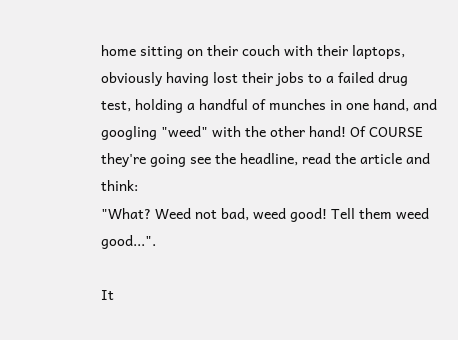home sitting on their couch with their laptops, obviously having lost their jobs to a failed drug test, holding a handful of munches in one hand, and googling "weed" with the other hand! Of COURSE they're going see the headline, read the article and think:
"What? Weed not bad, weed good! Tell them weed good...".

It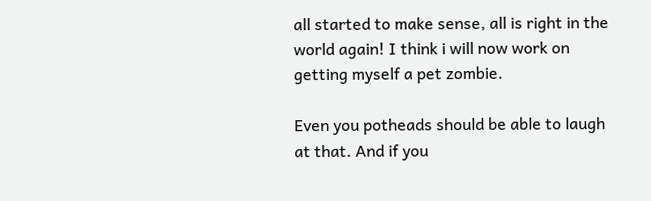all started to make sense, all is right in the world again! I think i will now work on getting myself a pet zombie.

Even you potheads should be able to laugh at that. And if you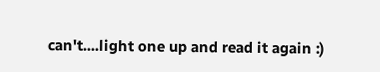can't....light one up and read it again :)